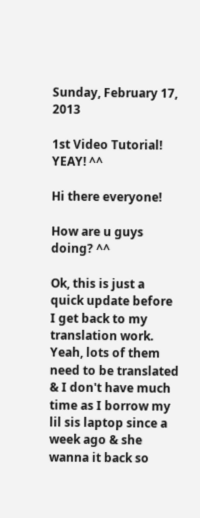Sunday, February 17, 2013

1st Video Tutorial! YEAY! ^^

Hi there everyone!

How are u guys doing? ^^

Ok, this is just a quick update before I get back to my translation work. Yeah, lots of them need to be translated & I don't have much time as I borrow my lil sis laptop since a week ago & she wanna it back so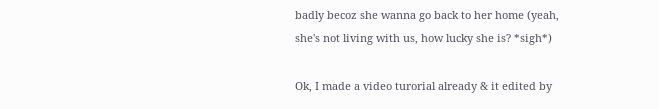badly becoz she wanna go back to her home (yeah, she's not living with us, how lucky she is? *sigh*)

Ok, I made a video turorial already & it edited by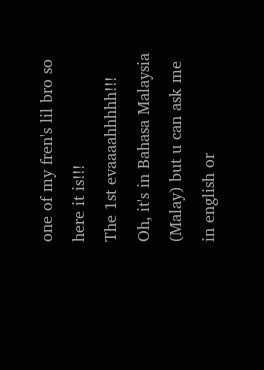one of my fren's lil bro so here it is!!!
The 1st evaaaahhhhh!!!
Oh, it's in Bahasa Malaysia (Malay) but u can ask me in english or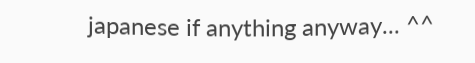japanese if anything anyway... ^^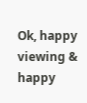Ok, happy viewing & happy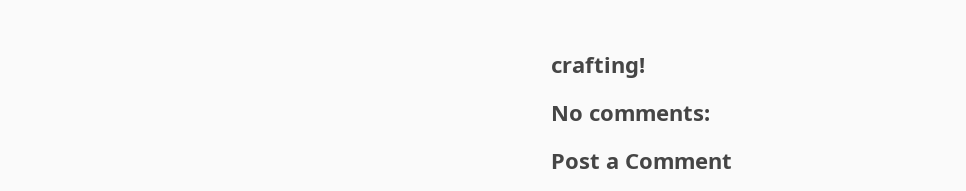crafting!

No comments:

Post a Comment